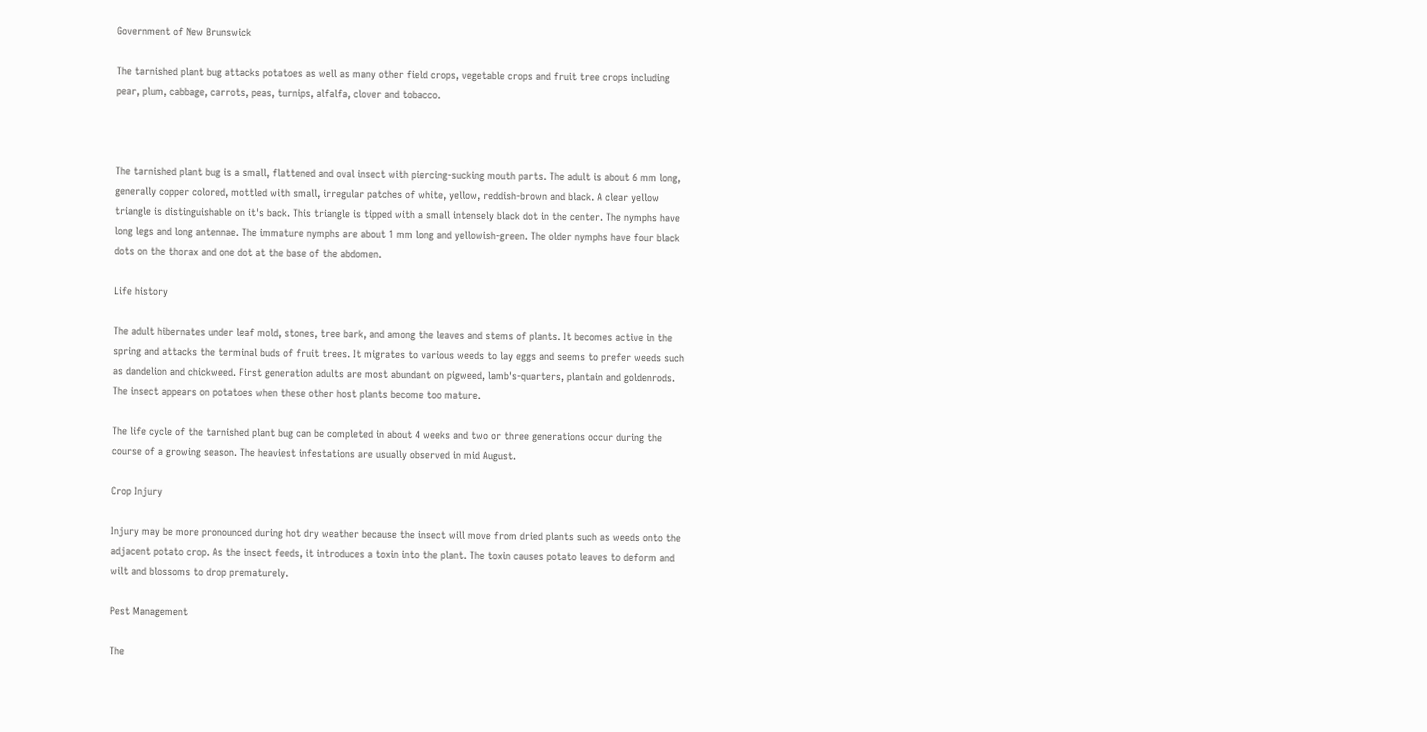Government of New Brunswick

The tarnished plant bug attacks potatoes as well as many other field crops, vegetable crops and fruit tree crops including pear, plum, cabbage, carrots, peas, turnips, alfalfa, clover and tobacco.



The tarnished plant bug is a small, flattened and oval insect with piercing-sucking mouth parts. The adult is about 6 mm long, generally copper colored, mottled with small, irregular patches of white, yellow, reddish-brown and black. A clear yellow triangle is distinguishable on it's back. This triangle is tipped with a small intensely black dot in the center. The nymphs have long legs and long antennae. The immature nymphs are about 1 mm long and yellowish-green. The older nymphs have four black dots on the thorax and one dot at the base of the abdomen.

Life history

The adult hibernates under leaf mold, stones, tree bark, and among the leaves and stems of plants. It becomes active in the spring and attacks the terminal buds of fruit trees. It migrates to various weeds to lay eggs and seems to prefer weeds such as dandelion and chickweed. First generation adults are most abundant on pigweed, lamb's-quarters, plantain and goldenrods. The insect appears on potatoes when these other host plants become too mature.

The life cycle of the tarnished plant bug can be completed in about 4 weeks and two or three generations occur during the course of a growing season. The heaviest infestations are usually observed in mid August.

Crop Injury

Injury may be more pronounced during hot dry weather because the insect will move from dried plants such as weeds onto the adjacent potato crop. As the insect feeds, it introduces a toxin into the plant. The toxin causes potato leaves to deform and wilt and blossoms to drop prematurely.

Pest Management

The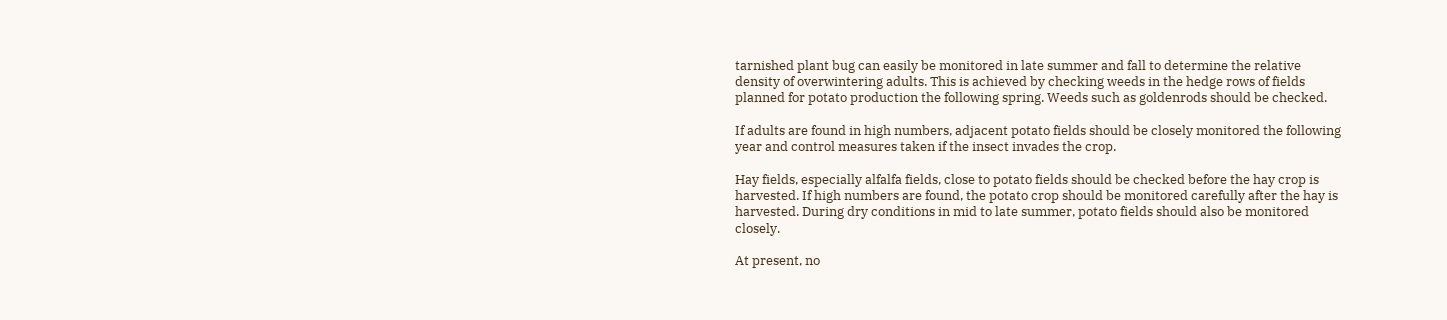tarnished plant bug can easily be monitored in late summer and fall to determine the relative density of overwintering adults. This is achieved by checking weeds in the hedge rows of fields planned for potato production the following spring. Weeds such as goldenrods should be checked.

If adults are found in high numbers, adjacent potato fields should be closely monitored the following year and control measures taken if the insect invades the crop.

Hay fields, especially alfalfa fields, close to potato fields should be checked before the hay crop is harvested. If high numbers are found, the potato crop should be monitored carefully after the hay is harvested. During dry conditions in mid to late summer, potato fields should also be monitored closely.

At present, no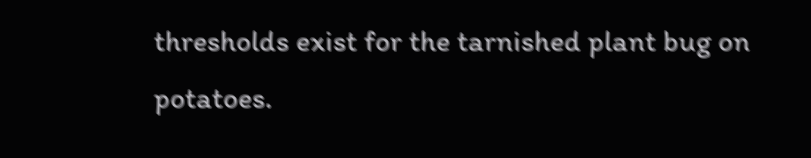thresholds exist for the tarnished plant bug on potatoes.